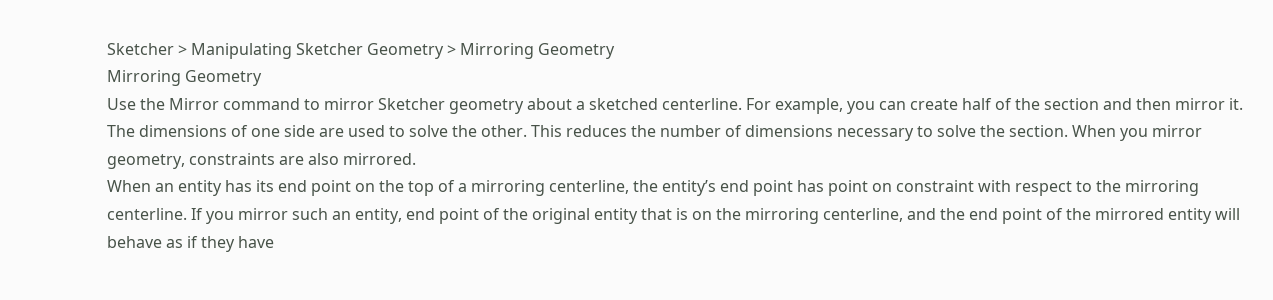Sketcher > Manipulating Sketcher Geometry > Mirroring Geometry
Mirroring Geometry
Use the Mirror command to mirror Sketcher geometry about a sketched centerline. For example, you can create half of the section and then mirror it.
The dimensions of one side are used to solve the other. This reduces the number of dimensions necessary to solve the section. When you mirror geometry, constraints are also mirrored.
When an entity has its end point on the top of a mirroring centerline, the entity’s end point has point on constraint with respect to the mirroring centerline. If you mirror such an entity, end point of the original entity that is on the mirroring centerline, and the end point of the mirrored entity will behave as if they have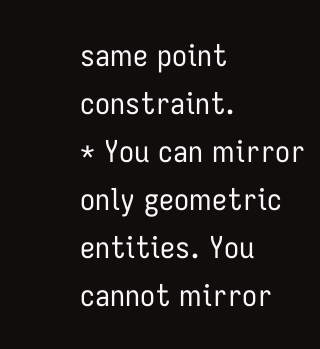same point constraint.
* You can mirror only geometric entities. You cannot mirror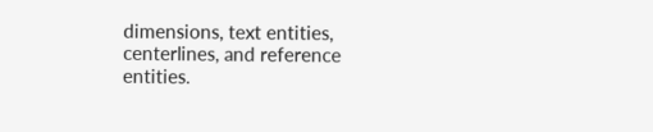dimensions, text entities, centerlines, and reference entities.